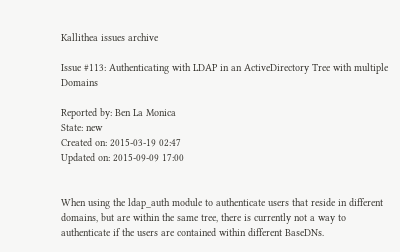Kallithea issues archive

Issue #113: Authenticating with LDAP in an ActiveDirectory Tree with multiple Domains

Reported by: Ben La Monica
State: new
Created on: 2015-03-19 02:47
Updated on: 2015-09-09 17:00


When using the ldap_auth module to authenticate users that reside in different domains, but are within the same tree, there is currently not a way to authenticate if the users are contained within different BaseDNs.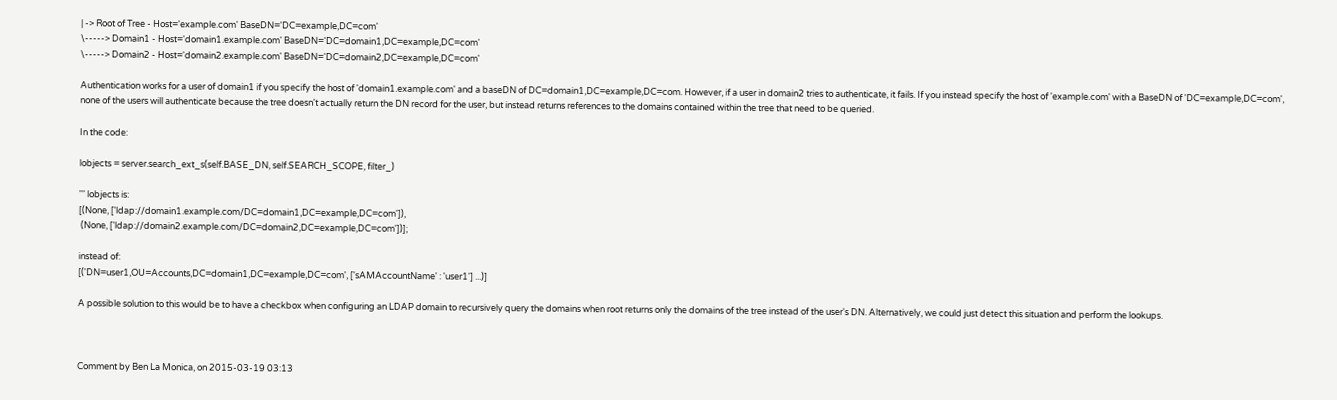| -> Root of Tree - Host='example.com' BaseDN='DC=example,DC=com'
\-----> Domain1 - Host='domain1.example.com' BaseDN='DC=domain1,DC=example,DC=com'
\-----> Domain2 - Host='domain2.example.com' BaseDN='DC=domain2,DC=example,DC=com'

Authentication works for a user of domain1 if you specify the host of 'domain1.example.com' and a baseDN of DC=domain1,DC=example,DC=com. However, if a user in domain2 tries to authenticate, it fails. If you instead specify the host of 'example.com' with a BaseDN of 'DC=example,DC=com', none of the users will authenticate because the tree doesn't actually return the DN record for the user, but instead returns references to the domains contained within the tree that need to be queried.

In the code:

lobjects = server.search_ext_s(self.BASE_DN, self.SEARCH_SCOPE, filter_)

''' lobjects is:
[(None, ['ldap://domain1.example.com/DC=domain1,DC=example,DC=com']),
 (None, ['ldap://domain2.example.com/DC=domain2,DC=example,DC=com'])];

instead of:
[('DN=user1,OU=Accounts,DC=domain1,DC=example,DC=com', ['sAMAccountName' : 'user1'] ...)]

A possible solution to this would be to have a checkbox when configuring an LDAP domain to recursively query the domains when root returns only the domains of the tree instead of the user's DN. Alternatively, we could just detect this situation and perform the lookups.



Comment by Ben La Monica, on 2015-03-19 03:13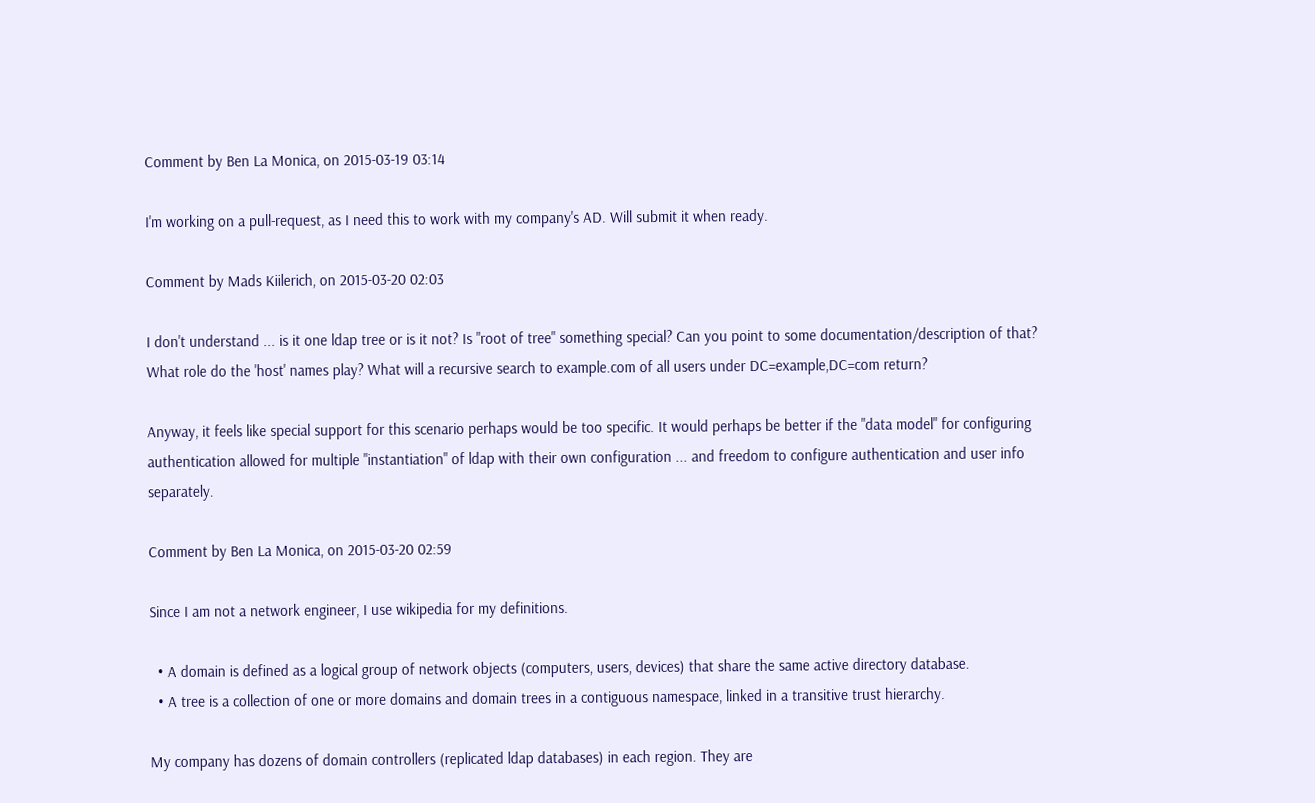Comment by Ben La Monica, on 2015-03-19 03:14

I'm working on a pull-request, as I need this to work with my company's AD. Will submit it when ready.

Comment by Mads Kiilerich, on 2015-03-20 02:03

I don't understand ... is it one ldap tree or is it not? Is "root of tree" something special? Can you point to some documentation/description of that? What role do the 'host' names play? What will a recursive search to example.com of all users under DC=example,DC=com return?

Anyway, it feels like special support for this scenario perhaps would be too specific. It would perhaps be better if the "data model" for configuring authentication allowed for multiple "instantiation" of ldap with their own configuration ... and freedom to configure authentication and user info separately.

Comment by Ben La Monica, on 2015-03-20 02:59

Since I am not a network engineer, I use wikipedia for my definitions.

  • A domain is defined as a logical group of network objects (computers, users, devices) that share the same active directory database.
  • A tree is a collection of one or more domains and domain trees in a contiguous namespace, linked in a transitive trust hierarchy.

My company has dozens of domain controllers (replicated ldap databases) in each region. They are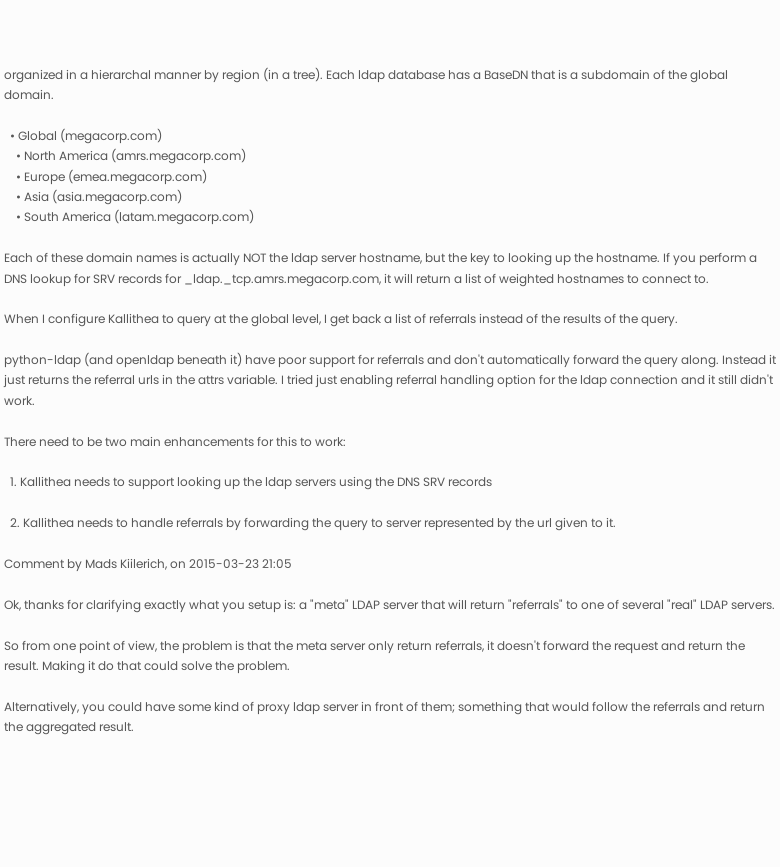organized in a hierarchal manner by region (in a tree). Each ldap database has a BaseDN that is a subdomain of the global domain.

  • Global (megacorp.com)
    • North America (amrs.megacorp.com)
    • Europe (emea.megacorp.com)
    • Asia (asia.megacorp.com)
    • South America (latam.megacorp.com)

Each of these domain names is actually NOT the ldap server hostname, but the key to looking up the hostname. If you perform a DNS lookup for SRV records for _ldap._tcp.amrs.megacorp.com, it will return a list of weighted hostnames to connect to.

When I configure Kallithea to query at the global level, I get back a list of referrals instead of the results of the query.

python-ldap (and openldap beneath it) have poor support for referrals and don't automatically forward the query along. Instead it just returns the referral urls in the attrs variable. I tried just enabling referral handling option for the ldap connection and it still didn't work.

There need to be two main enhancements for this to work:

  1. Kallithea needs to support looking up the ldap servers using the DNS SRV records

  2. Kallithea needs to handle referrals by forwarding the query to server represented by the url given to it.

Comment by Mads Kiilerich, on 2015-03-23 21:05

Ok, thanks for clarifying exactly what you setup is: a "meta" LDAP server that will return "referrals" to one of several "real" LDAP servers.

So from one point of view, the problem is that the meta server only return referrals, it doesn't forward the request and return the result. Making it do that could solve the problem.

Alternatively, you could have some kind of proxy ldap server in front of them; something that would follow the referrals and return the aggregated result.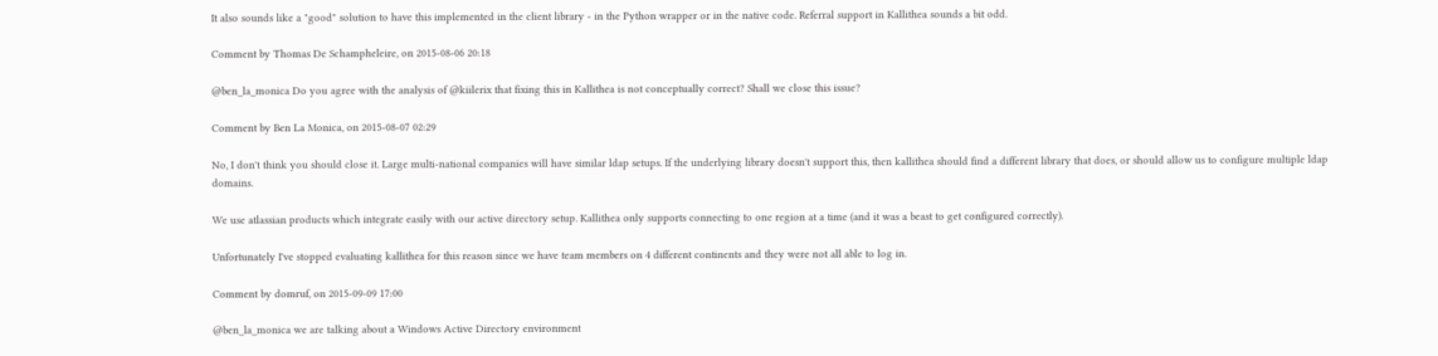It also sounds like a "good" solution to have this implemented in the client library - in the Python wrapper or in the native code. Referral support in Kallithea sounds a bit odd.

Comment by Thomas De Schampheleire, on 2015-08-06 20:18

@ben_la_monica Do you agree with the analysis of @kiilerix that fixing this in Kallithea is not conceptually correct? Shall we close this issue?

Comment by Ben La Monica, on 2015-08-07 02:29

No, I don't think you should close it. Large multi-national companies will have similar ldap setups. If the underlying library doesn't support this, then kallithea should find a different library that does, or should allow us to configure multiple ldap domains.

We use atlassian products which integrate easily with our active directory setup. Kallithea only supports connecting to one region at a time (and it was a beast to get configured correctly).

Unfortunately I've stopped evaluating kallithea for this reason since we have team members on 4 different continents and they were not all able to log in.

Comment by domruf, on 2015-09-09 17:00

@ben_la_monica we are talking about a Windows Active Directory environment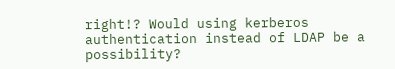right!? Would using kerberos authentication instead of LDAP be a possibility?